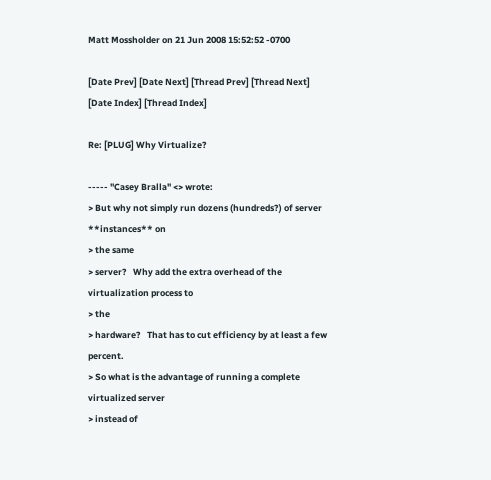Matt Mossholder on 21 Jun 2008 15:52:52 -0700

[Date Prev] [Date Next] [Thread Prev] [Thread Next] [Date Index] [Thread Index]

Re: [PLUG] Why Virtualize?

----- "Casey Bralla" <> wrote:
> But why not simply run dozens (hundreds?) of server **instances** on
> the same
> server?   Why add the extra overhead of the virtualization process to
> the
> hardware?   That has to cut efficiency by at least a few percent.
> So what is the advantage of running a complete virtualized server
> instead of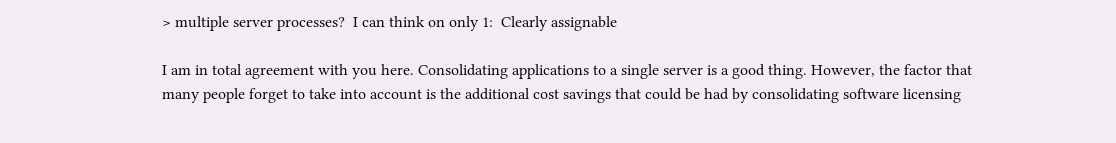> multiple server processes?  I can think on only 1:  Clearly assignable

I am in total agreement with you here. Consolidating applications to a single server is a good thing. However, the factor that many people forget to take into account is the additional cost savings that could be had by consolidating software licensing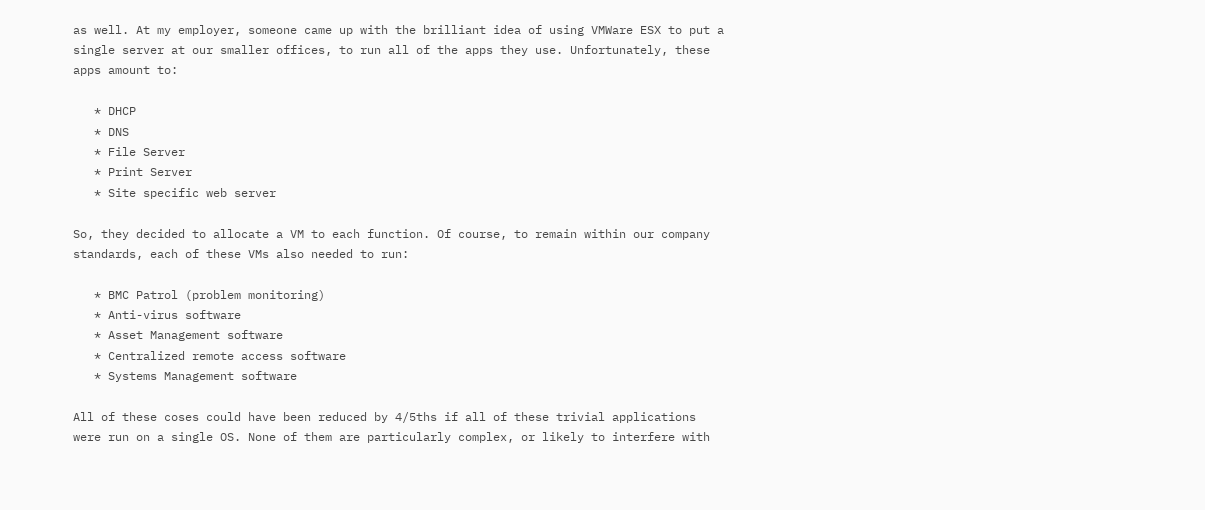as well. At my employer, someone came up with the brilliant idea of using VMWare ESX to put a single server at our smaller offices, to run all of the apps they use. Unfortunately, these apps amount to:

   * DHCP
   * DNS
   * File Server
   * Print Server
   * Site specific web server

So, they decided to allocate a VM to each function. Of course, to remain within our company standards, each of these VMs also needed to run:

   * BMC Patrol (problem monitoring)
   * Anti-virus software
   * Asset Management software
   * Centralized remote access software
   * Systems Management software

All of these coses could have been reduced by 4/5ths if all of these trivial applications were run on a single OS. None of them are particularly complex, or likely to interfere with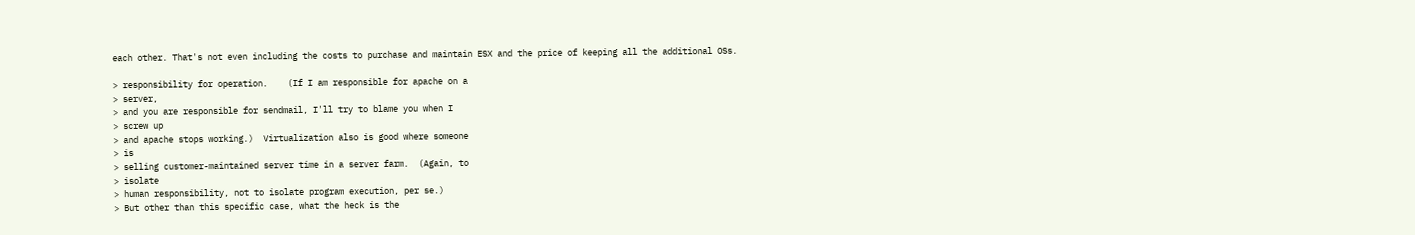each other. That's not even including the costs to purchase and maintain ESX and the price of keeping all the additional OSs.

> responsibility for operation.    (If I am responsible for apache on a
> server,
> and you are responsible for sendmail, I'll try to blame you when I
> screw up
> and apache stops working.)  Virtualization also is good where someone
> is
> selling customer-maintained server time in a server farm.  (Again, to
> isolate
> human responsibility, not to isolate program execution, per se.)
> But other than this specific case, what the heck is the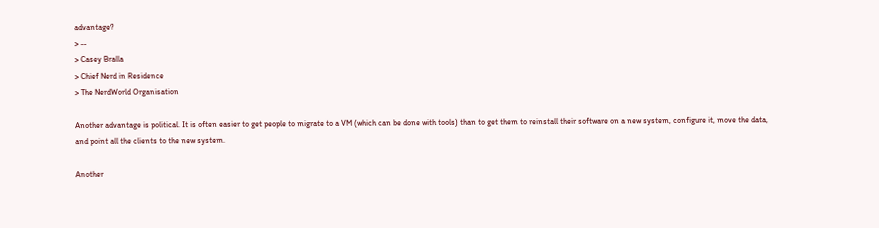advantage?
> --
> Casey Bralla
> Chief Nerd in Residence
> The NerdWorld Organisation

Another advantage is political. It is often easier to get people to migrate to a VM (which can be done with tools) than to get them to reinstall their software on a new system, configure it, move the data, and point all the clients to the new system.

Another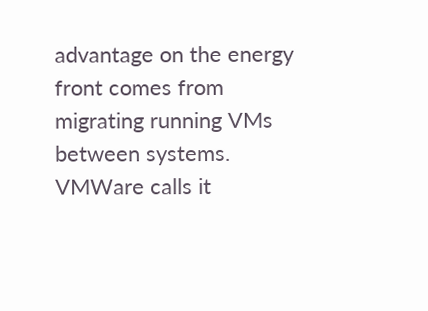advantage on the energy front comes from migrating running VMs between systems. VMWare calls it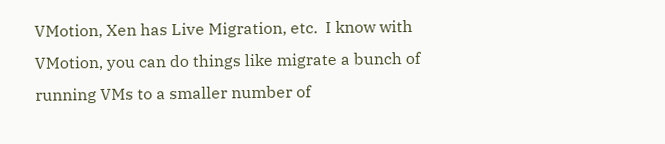VMotion, Xen has Live Migration, etc.  I know with VMotion, you can do things like migrate a bunch of running VMs to a smaller number of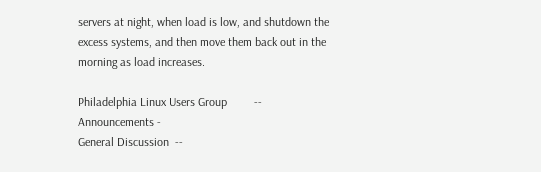servers at night, when load is low, and shutdown the excess systems, and then move them back out in the morning as load increases.

Philadelphia Linux Users Group         --
Announcements -
General Discussion  --